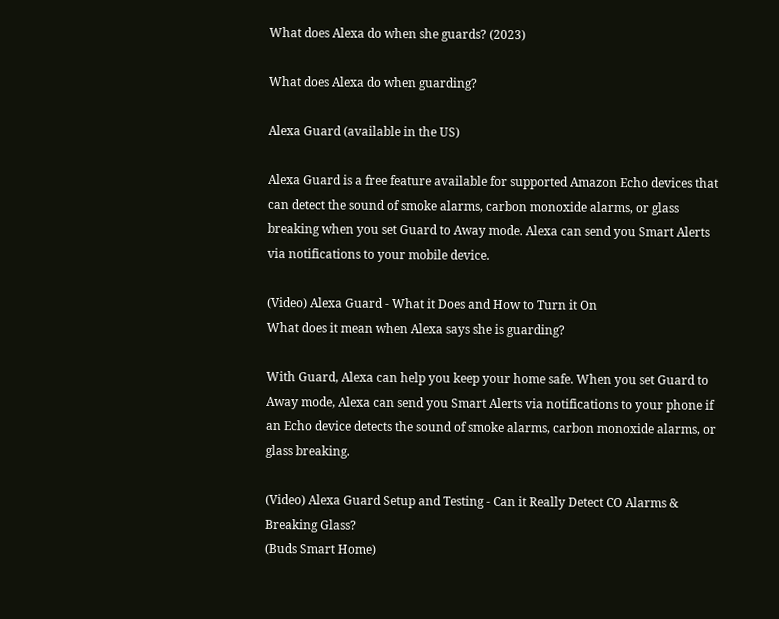What does Alexa do when she guards? (2023)

What does Alexa do when guarding?

Alexa Guard (available in the US)

Alexa Guard is a free feature available for supported Amazon Echo devices that can detect the sound of smoke alarms, carbon monoxide alarms, or glass breaking when you set Guard to Away mode. Alexa can send you Smart Alerts via notifications to your mobile device.

(Video) Alexa Guard - What it Does and How to Turn it On
What does it mean when Alexa says she is guarding?

With Guard, Alexa can help you keep your home safe. When you set Guard to Away mode, Alexa can send you Smart Alerts via notifications to your phone if an Echo device detects the sound of smoke alarms, carbon monoxide alarms, or glass breaking.

(Video) Alexa Guard Setup and Testing - Can it Really Detect CO Alarms & Breaking Glass?
(Buds Smart Home)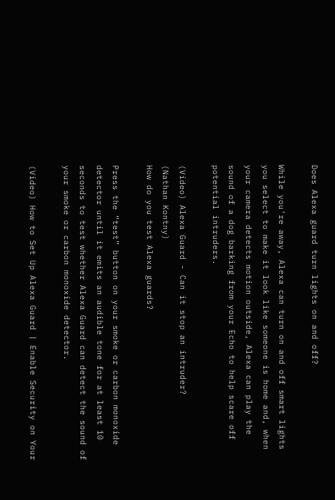Does Alexa guard turn lights on and off?

While you're away, Alexa can turn on and off smart lights you select to make it look like someone is home and, when your camera detects motion outside, Alexa can play the sound of a dog barking from your Echo to help scare off potential intruders.

(Video) Alexa Guard - Can it stop an intruder?
(Nathan Kontny)
How do you test Alexa guards?

Press the “test” button on your smoke or carbon monoxide detector until it emits an audible tone for at least 10 seconds to test whether Alexa Guard can detect the sound of your smoke or carbon monoxide detector.

(Video) How to Set Up Alexa Guard | Enable Security on Your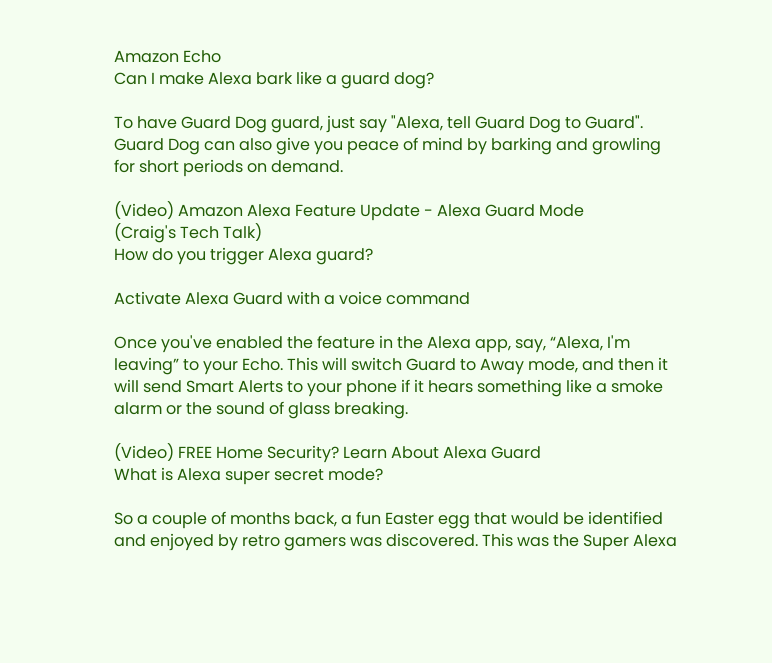Amazon Echo
Can I make Alexa bark like a guard dog?

To have Guard Dog guard, just say "Alexa, tell Guard Dog to Guard". Guard Dog can also give you peace of mind by barking and growling for short periods on demand.

(Video) Amazon Alexa Feature Update - Alexa Guard Mode
(Craig's Tech Talk)
How do you trigger Alexa guard?

Activate Alexa Guard with a voice command

Once you've enabled the feature in the Alexa app, say, “Alexa, I'm leaving” to your Echo. This will switch Guard to Away mode, and then it will send Smart Alerts to your phone if it hears something like a smoke alarm or the sound of glass breaking.

(Video) FREE Home Security? Learn About Alexa Guard
What is Alexa super secret mode?

So a couple of months back, a fun Easter egg that would be identified and enjoyed by retro gamers was discovered. This was the Super Alexa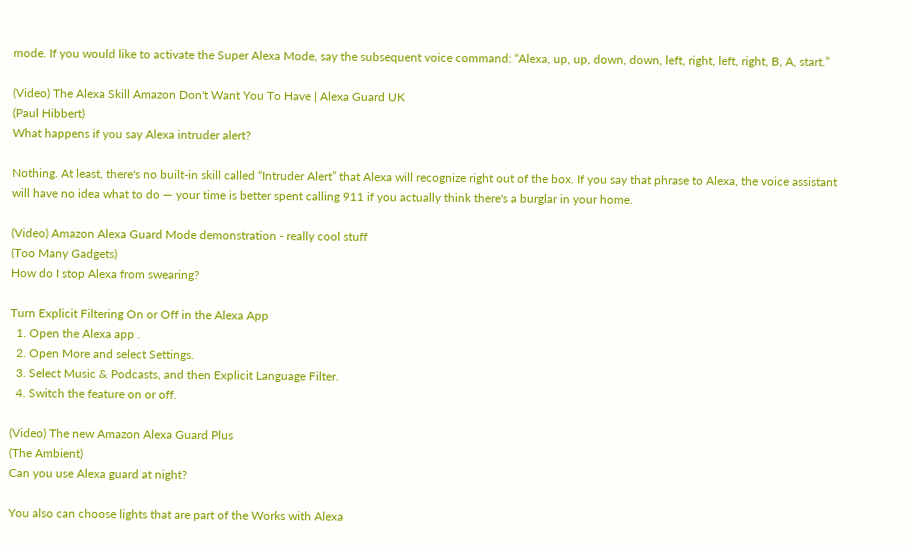mode. If you would like to activate the Super Alexa Mode, say the subsequent voice command: “Alexa, up, up, down, down, left, right, left, right, B, A, start.”

(Video) The Alexa Skill Amazon Don't Want You To Have | Alexa Guard UK
(Paul Hibbert)
What happens if you say Alexa intruder alert?

Nothing. At least, there's no built-in skill called “Intruder Alert” that Alexa will recognize right out of the box. If you say that phrase to Alexa, the voice assistant will have no idea what to do — your time is better spent calling 911 if you actually think there's a burglar in your home.

(Video) Amazon Alexa Guard Mode demonstration - really cool stuff
(Too Many Gadgets)
How do I stop Alexa from swearing?

Turn Explicit Filtering On or Off in the Alexa App
  1. Open the Alexa app .
  2. Open More and select Settings.
  3. Select Music & Podcasts, and then Explicit Language Filter.
  4. Switch the feature on or off.

(Video) The new Amazon Alexa Guard Plus
(The Ambient)
Can you use Alexa guard at night?

You also can choose lights that are part of the Works with Alexa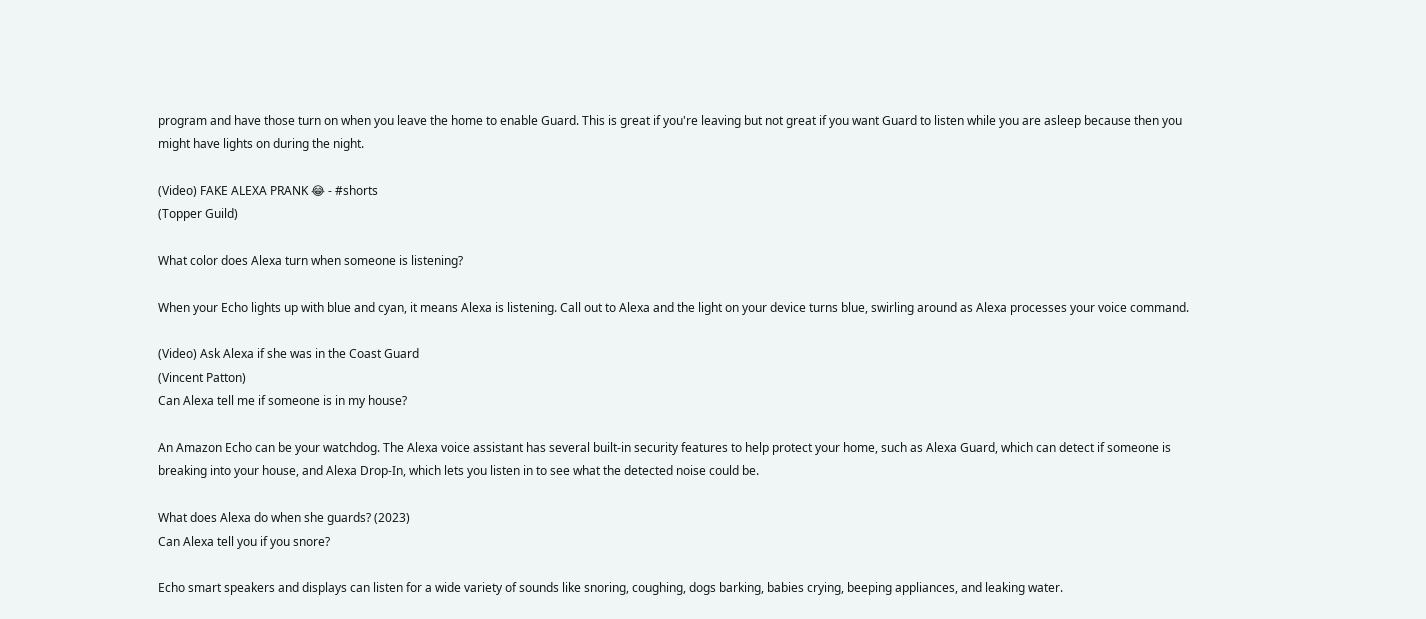program and have those turn on when you leave the home to enable Guard. This is great if you're leaving but not great if you want Guard to listen while you are asleep because then you might have lights on during the night.

(Video) FAKE ALEXA PRANK 😂 - #shorts
(Topper Guild)

What color does Alexa turn when someone is listening?

When your Echo lights up with blue and cyan, it means Alexa is listening. Call out to Alexa and the light on your device turns blue, swirling around as Alexa processes your voice command.

(Video) Ask Alexa if she was in the Coast Guard
(Vincent Patton)
Can Alexa tell me if someone is in my house?

An Amazon Echo can be your watchdog. The Alexa voice assistant has several built-in security features to help protect your home, such as Alexa Guard, which can detect if someone is breaking into your house, and Alexa Drop-In, which lets you listen in to see what the detected noise could be.

What does Alexa do when she guards? (2023)
Can Alexa tell you if you snore?

Echo smart speakers and displays can listen for a wide variety of sounds like snoring, coughing, dogs barking, babies crying, beeping appliances, and leaking water.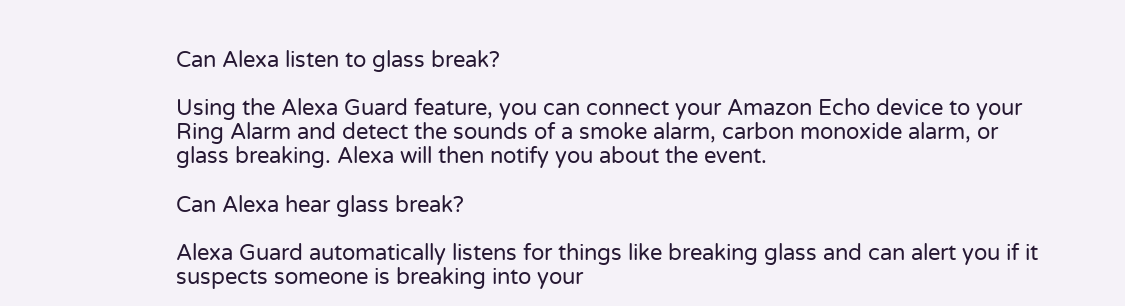Can Alexa listen to glass break?

Using the Alexa Guard feature, you can connect your Amazon Echo device to your Ring Alarm and detect the sounds of a smoke alarm, carbon monoxide alarm, or glass breaking. Alexa will then notify you about the event.

Can Alexa hear glass break?

Alexa Guard automatically listens for things like breaking glass and can alert you if it suspects someone is breaking into your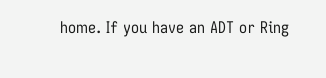home. If you have an ADT or Ring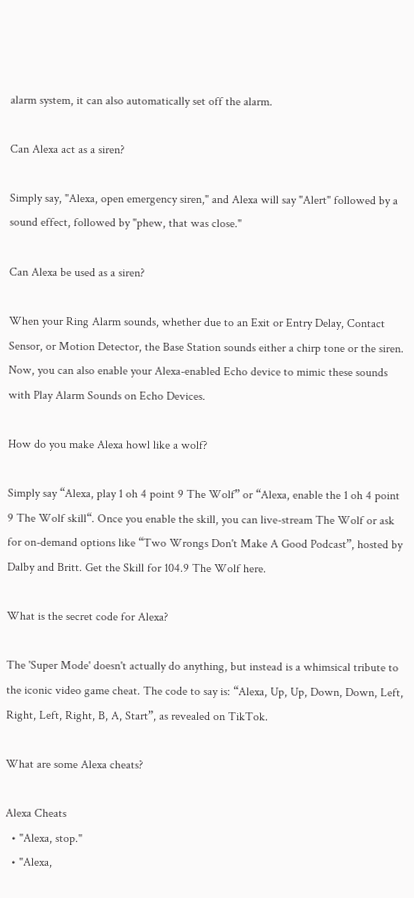alarm system, it can also automatically set off the alarm.

Can Alexa act as a siren?

Simply say, "Alexa, open emergency siren," and Alexa will say "Alert" followed by a sound effect, followed by "phew, that was close."

Can Alexa be used as a siren?

When your Ring Alarm sounds, whether due to an Exit or Entry Delay, Contact Sensor, or Motion Detector, the Base Station sounds either a chirp tone or the siren. Now, you can also enable your Alexa-enabled Echo device to mimic these sounds with Play Alarm Sounds on Echo Devices.

How do you make Alexa howl like a wolf?

Simply say “Alexa, play 1 oh 4 point 9 The Wolf” or “Alexa, enable the 1 oh 4 point 9 The Wolf skill“. Once you enable the skill, you can live-stream The Wolf or ask for on-demand options like “Two Wrongs Don't Make A Good Podcast”, hosted by Dalby and Britt. Get the Skill for 104.9 The Wolf here.

What is the secret code for Alexa?

The 'Super Mode' doesn't actually do anything, but instead is a whimsical tribute to the iconic video game cheat. The code to say is: “Alexa, Up, Up, Down, Down, Left, Right, Left, Right, B, A, Start”, as revealed on TikTok.

What are some Alexa cheats?

Alexa Cheats
  • "Alexa, stop."
  • "Alexa,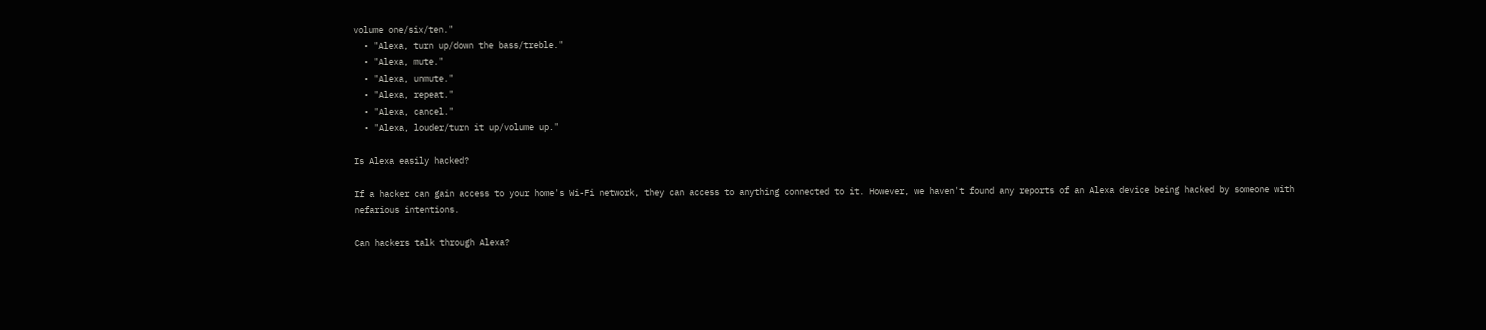volume one/six/ten."
  • "Alexa, turn up/down the bass/treble."
  • "Alexa, mute."
  • "Alexa, unmute."
  • "Alexa, repeat."
  • "Alexa, cancel."
  • "Alexa, louder/turn it up/volume up."

Is Alexa easily hacked?

If a hacker can gain access to your home's Wi-Fi network, they can access to anything connected to it. However, we haven't found any reports of an Alexa device being hacked by someone with nefarious intentions.

Can hackers talk through Alexa?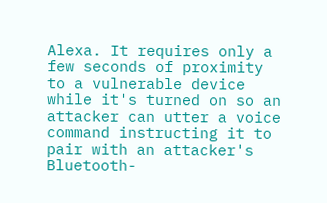Alexa. It requires only a few seconds of proximity to a vulnerable device while it's turned on so an attacker can utter a voice command instructing it to pair with an attacker's Bluetooth-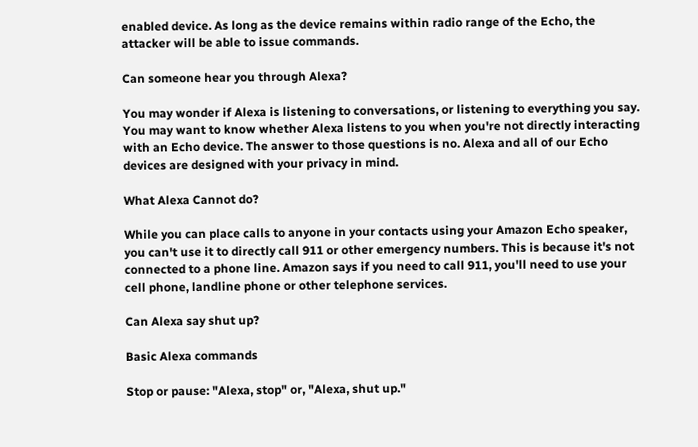enabled device. As long as the device remains within radio range of the Echo, the attacker will be able to issue commands.

Can someone hear you through Alexa?

You may wonder if Alexa is listening to conversations, or listening to everything you say. You may want to know whether Alexa listens to you when you're not directly interacting with an Echo device. The answer to those questions is no. Alexa and all of our Echo devices are designed with your privacy in mind.

What Alexa Cannot do?

While you can place calls to anyone in your contacts using your Amazon Echo speaker, you can't use it to directly call 911 or other emergency numbers. This is because it's not connected to a phone line. Amazon says if you need to call 911, you'll need to use your cell phone, landline phone or other telephone services.

Can Alexa say shut up?

Basic Alexa commands

Stop or pause: "Alexa, stop" or, "Alexa, shut up."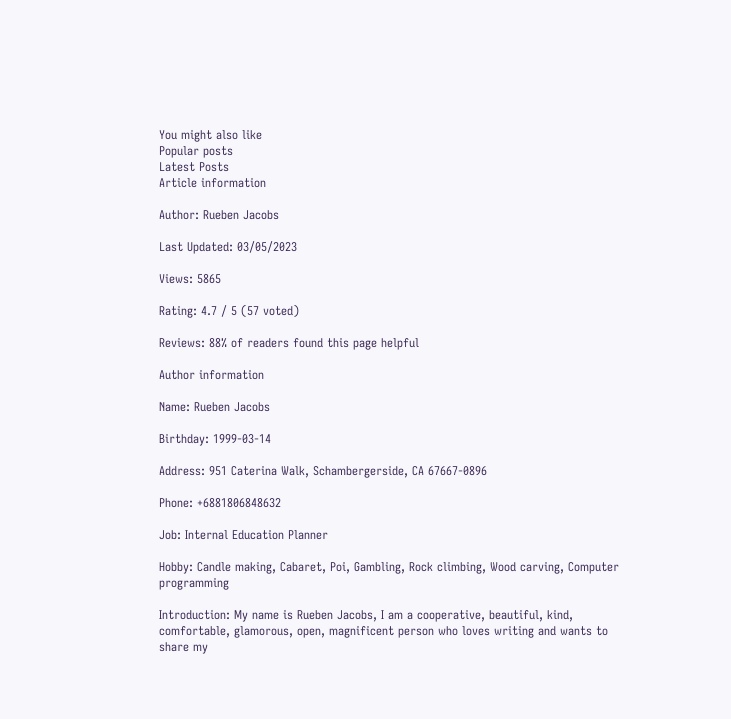You might also like
Popular posts
Latest Posts
Article information

Author: Rueben Jacobs

Last Updated: 03/05/2023

Views: 5865

Rating: 4.7 / 5 (57 voted)

Reviews: 88% of readers found this page helpful

Author information

Name: Rueben Jacobs

Birthday: 1999-03-14

Address: 951 Caterina Walk, Schambergerside, CA 67667-0896

Phone: +6881806848632

Job: Internal Education Planner

Hobby: Candle making, Cabaret, Poi, Gambling, Rock climbing, Wood carving, Computer programming

Introduction: My name is Rueben Jacobs, I am a cooperative, beautiful, kind, comfortable, glamorous, open, magnificent person who loves writing and wants to share my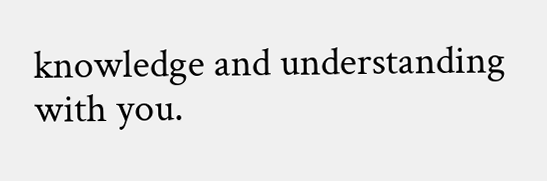knowledge and understanding with you.